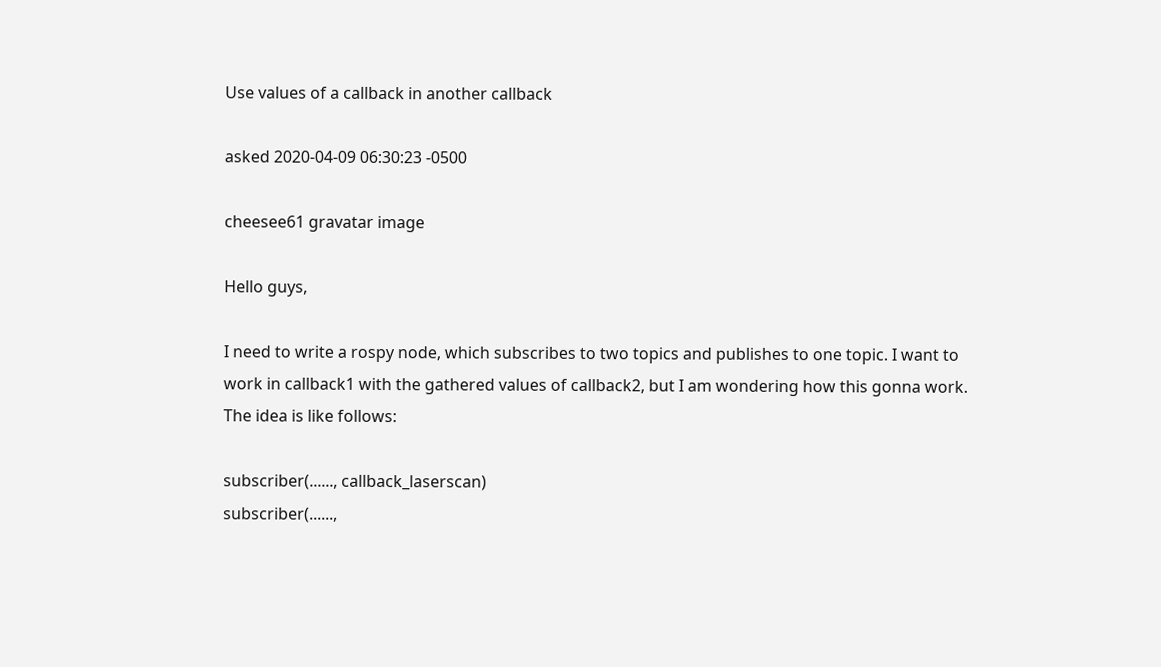Use values of a callback in another callback

asked 2020-04-09 06:30:23 -0500

cheesee61 gravatar image

Hello guys,

I need to write a rospy node, which subscribes to two topics and publishes to one topic. I want to work in callback1 with the gathered values of callback2, but I am wondering how this gonna work. The idea is like follows:

subscriber(......, callback_laserscan)
subscriber(......,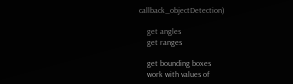callback_objectDetection)

    get angles
    get ranges

    get bounding boxes
    work with values of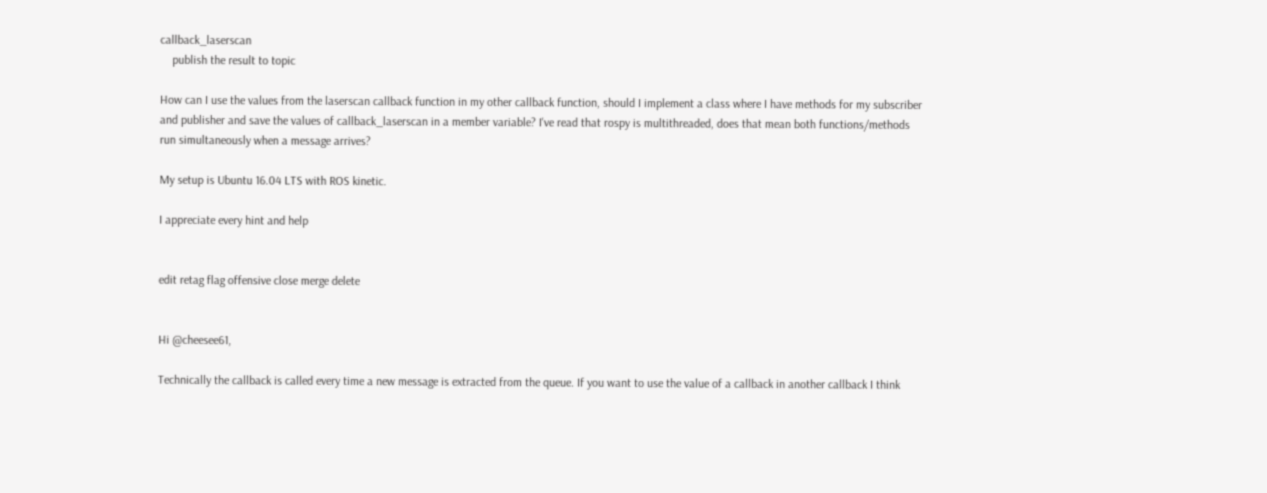callback_laserscan
    publish the result to topic

How can I use the values from the laserscan callback function in my other callback function, should I implement a class where I have methods for my subscriber and publisher and save the values of callback_laserscan in a member variable? I've read that rospy is multithreaded, does that mean both functions/methods run simultaneously when a message arrives?

My setup is Ubuntu 16.04 LTS with ROS kinetic.

I appreciate every hint and help


edit retag flag offensive close merge delete


Hi @cheesee61,

Technically the callback is called every time a new message is extracted from the queue. If you want to use the value of a callback in another callback I think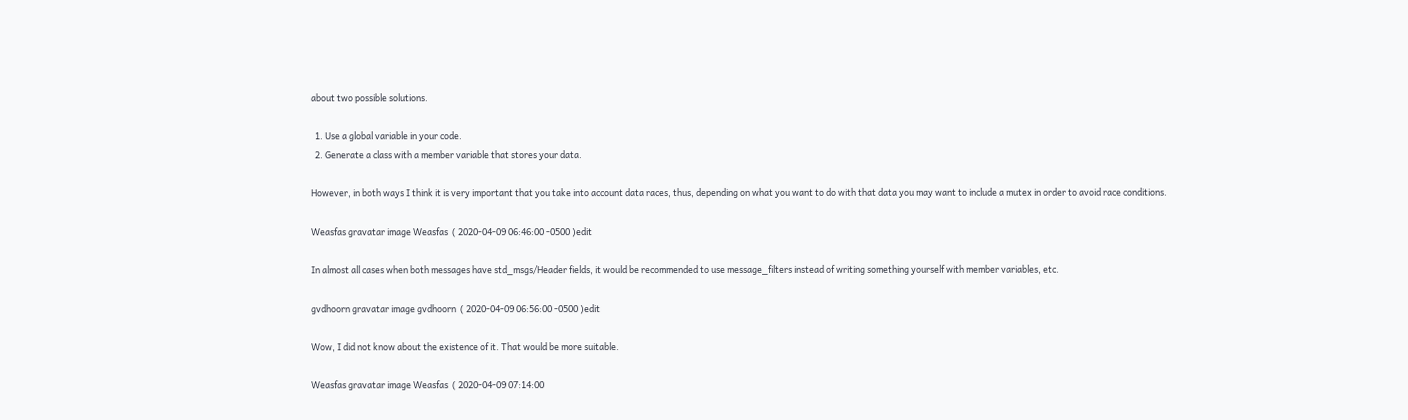about two possible solutions.

  1. Use a global variable in your code.
  2. Generate a class with a member variable that stores your data.

However, in both ways I think it is very important that you take into account data races, thus, depending on what you want to do with that data you may want to include a mutex in order to avoid race conditions.

Weasfas gravatar image Weasfas  ( 2020-04-09 06:46:00 -0500 )edit

In almost all cases when both messages have std_msgs/Header fields, it would be recommended to use message_filters instead of writing something yourself with member variables, etc.

gvdhoorn gravatar image gvdhoorn  ( 2020-04-09 06:56:00 -0500 )edit

Wow, I did not know about the existence of it. That would be more suitable.

Weasfas gravatar image Weasfas  ( 2020-04-09 07:14:00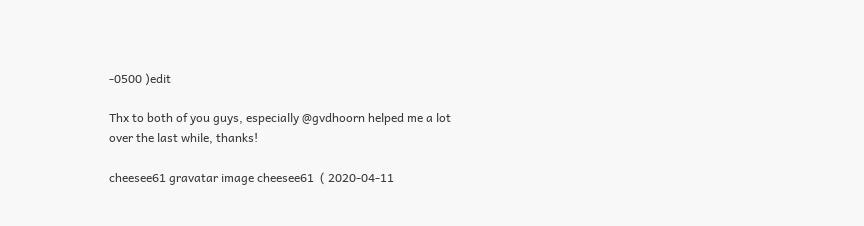-0500 )edit

Thx to both of you guys, especially @gvdhoorn helped me a lot over the last while, thanks!

cheesee61 gravatar image cheesee61  ( 2020-04-11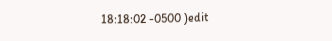18:18:02 -0500 )edit